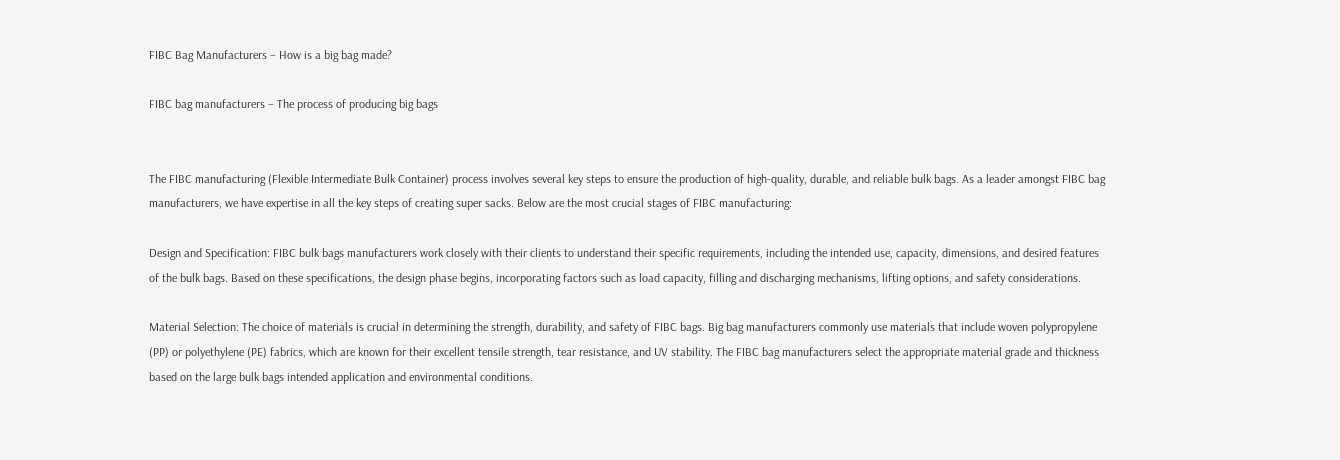FIBC Bag Manufacturers – How is a big bag made?

FIBC bag manufacturers – The process of producing big bags


The FIBC manufacturing (Flexible Intermediate Bulk Container) process involves several key steps to ensure the production of high-quality, durable, and reliable bulk bags. As a leader amongst FIBC bag manufacturers, we have expertise in all the key steps of creating super sacks. Below are the most crucial stages of FIBC manufacturing:

Design and Specification: FIBC bulk bags manufacturers work closely with their clients to understand their specific requirements, including the intended use, capacity, dimensions, and desired features of the bulk bags. Based on these specifications, the design phase begins, incorporating factors such as load capacity, filling and discharging mechanisms, lifting options, and safety considerations.

Material Selection: The choice of materials is crucial in determining the strength, durability, and safety of FIBC bags. Big bag manufacturers commonly use materials that include woven polypropylene (PP) or polyethylene (PE) fabrics, which are known for their excellent tensile strength, tear resistance, and UV stability. The FIBC bag manufacturers select the appropriate material grade and thickness based on the large bulk bags intended application and environmental conditions.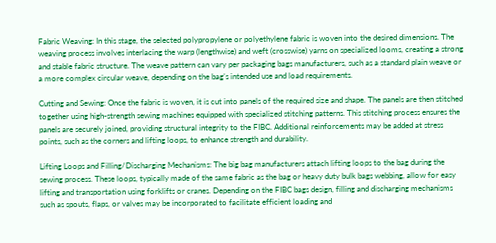Fabric Weaving: In this stage, the selected polypropylene or polyethylene fabric is woven into the desired dimensions. The weaving process involves interlacing the warp (lengthwise) and weft (crosswise) yarns on specialized looms, creating a strong and stable fabric structure. The weave pattern can vary per packaging bags manufacturers, such as a standard plain weave or a more complex circular weave, depending on the bag’s intended use and load requirements.

Cutting and Sewing: Once the fabric is woven, it is cut into panels of the required size and shape. The panels are then stitched together using high-strength sewing machines equipped with specialized stitching patterns. This stitching process ensures the panels are securely joined, providing structural integrity to the FIBC. Additional reinforcements may be added at stress points, such as the corners and lifting loops, to enhance strength and durability.

Lifting Loops and Filling/Discharging Mechanisms: The big bag manufacturers attach lifting loops to the bag during the sewing process. These loops, typically made of the same fabric as the bag or heavy duty bulk bags webbing, allow for easy lifting and transportation using forklifts or cranes. Depending on the FIBC bags design, filling and discharging mechanisms such as spouts, flaps, or valves may be incorporated to facilitate efficient loading and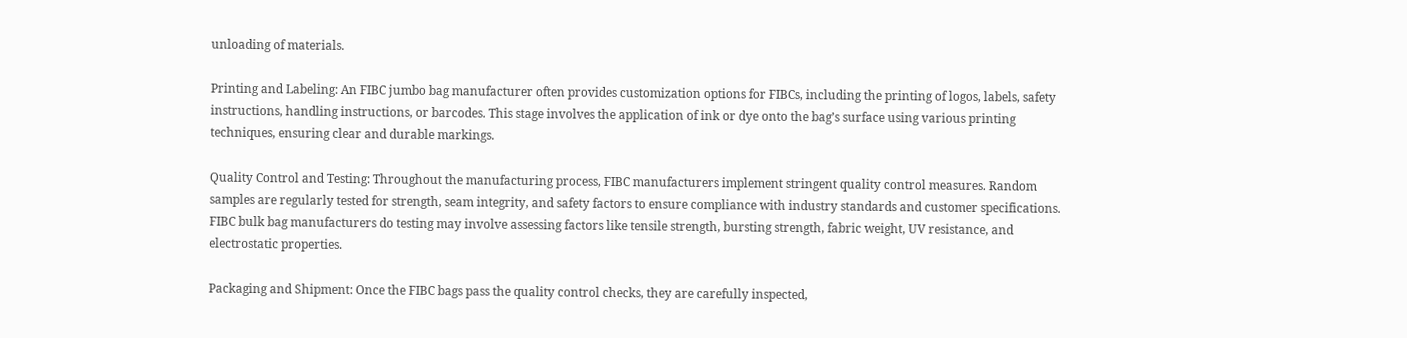unloading of materials.

Printing and Labeling: An FIBC jumbo bag manufacturer often provides customization options for FIBCs, including the printing of logos, labels, safety instructions, handling instructions, or barcodes. This stage involves the application of ink or dye onto the bag’s surface using various printing techniques, ensuring clear and durable markings.

Quality Control and Testing: Throughout the manufacturing process, FIBC manufacturers implement stringent quality control measures. Random samples are regularly tested for strength, seam integrity, and safety factors to ensure compliance with industry standards and customer specifications. FIBC bulk bag manufacturers do testing may involve assessing factors like tensile strength, bursting strength, fabric weight, UV resistance, and electrostatic properties.

Packaging and Shipment: Once the FIBC bags pass the quality control checks, they are carefully inspected,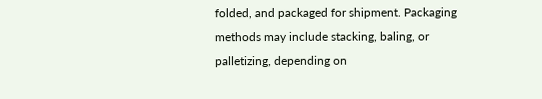folded, and packaged for shipment. Packaging methods may include stacking, baling, or palletizing, depending on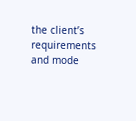the client’s requirements and mode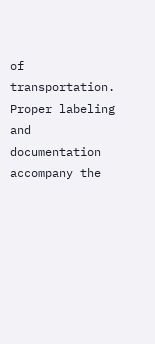of transportation. Proper labeling and documentation accompany the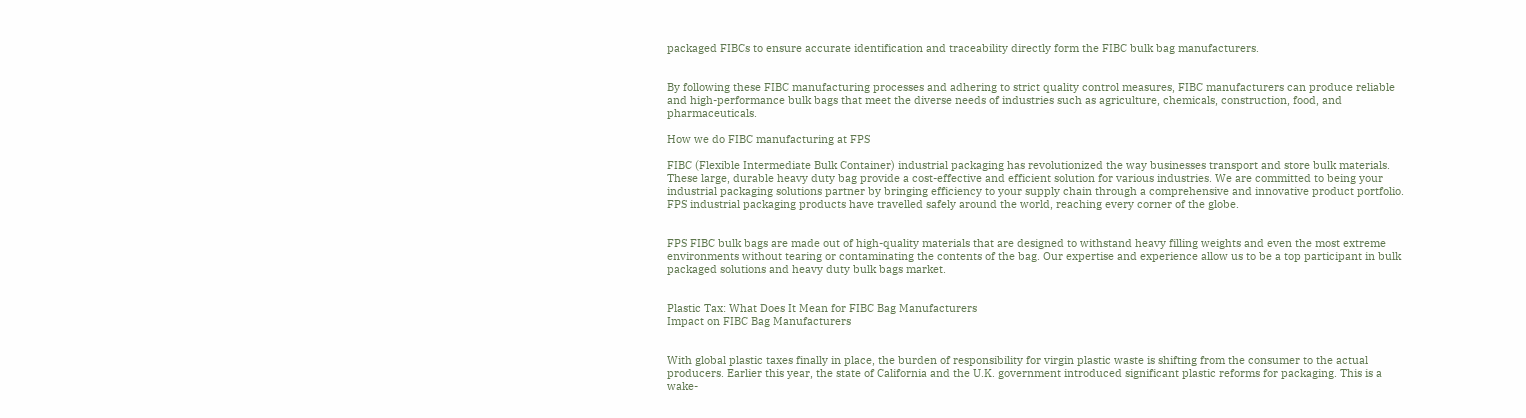packaged FIBCs to ensure accurate identification and traceability directly form the FIBC bulk bag manufacturers.


By following these FIBC manufacturing processes and adhering to strict quality control measures, FIBC manufacturers can produce reliable and high-performance bulk bags that meet the diverse needs of industries such as agriculture, chemicals, construction, food, and pharmaceuticals.

How we do FIBC manufacturing at FPS

FIBC (Flexible Intermediate Bulk Container) industrial packaging has revolutionized the way businesses transport and store bulk materials. These large, durable heavy duty bag provide a cost-effective and efficient solution for various industries. We are committed to being your industrial packaging solutions partner by bringing efficiency to your supply chain through a comprehensive and innovative product portfolio. FPS industrial packaging products have travelled safely around the world, reaching every corner of the globe.


FPS FIBC bulk bags are made out of high-quality materials that are designed to withstand heavy filling weights and even the most extreme environments without tearing or contaminating the contents of the bag. Our expertise and experience allow us to be a top participant in bulk packaged solutions and heavy duty bulk bags market.


Plastic Tax: What Does It Mean for FIBC Bag Manufacturers
Impact on FIBC Bag Manufacturers


With global plastic taxes finally in place, the burden of responsibility for virgin plastic waste is shifting from the consumer to the actual producers. Earlier this year, the state of California and the U.K. government introduced significant plastic reforms for packaging. This is a wake-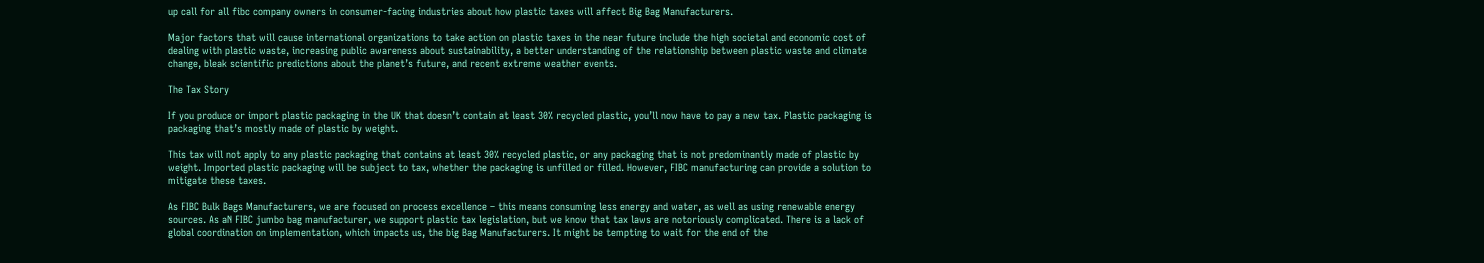up call for all fibc company owners in consumer-facing industries about how plastic taxes will affect Big Bag Manufacturers.

Major factors that will cause international organizations to take action on plastic taxes in the near future include the high societal and economic cost of dealing with plastic waste, increasing public awareness about sustainability, a better understanding of the relationship between plastic waste and climate change, bleak scientific predictions about the planet’s future, and recent extreme weather events.

The Tax Story

If you produce or import plastic packaging in the UK that doesn’t contain at least 30% recycled plastic, you’ll now have to pay a new tax. Plastic packaging is packaging that’s mostly made of plastic by weight.

This tax will not apply to any plastic packaging that contains at least 30% recycled plastic, or any packaging that is not predominantly made of plastic by weight. Imported plastic packaging will be subject to tax, whether the packaging is unfilled or filled. However, FIBC manufacturing can provide a solution to mitigate these taxes.

As FIBC Bulk Bags Manufacturers, we are focused on process excellence – this means consuming less energy and water, as well as using renewable energy sources. As aN FIBC jumbo bag manufacturer, we support plastic tax legislation, but we know that tax laws are notoriously complicated. There is a lack of global coordination on implementation, which impacts us, the big Bag Manufacturers. It might be tempting to wait for the end of the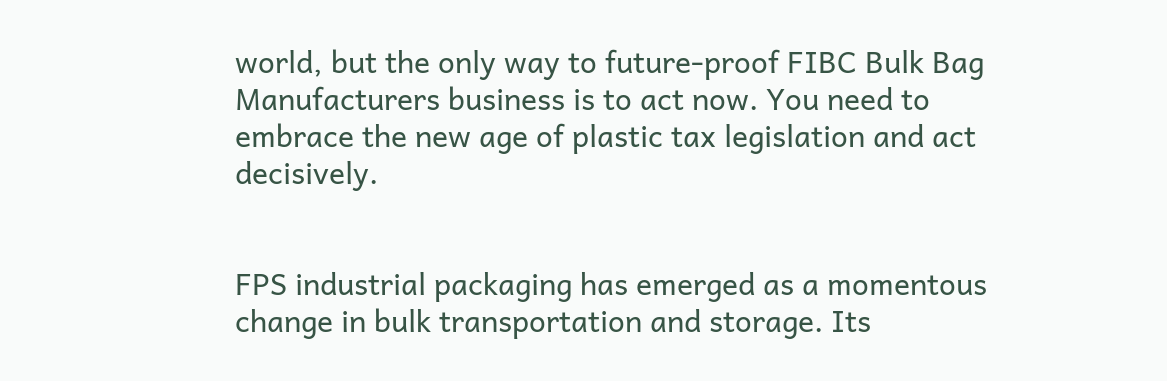world, but the only way to future-proof FIBC Bulk Bag Manufacturers business is to act now. You need to embrace the new age of plastic tax legislation and act decisively.


FPS industrial packaging has emerged as a momentous change in bulk transportation and storage. Its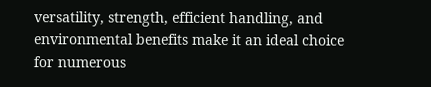versatility, strength, efficient handling, and environmental benefits make it an ideal choice for numerous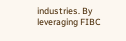industries. By leveraging FIBC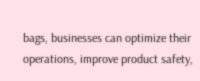bags, businesses can optimize their operations, improve product safety,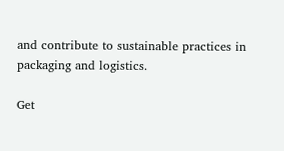and contribute to sustainable practices in packaging and logistics.

Get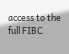access to the full FIBC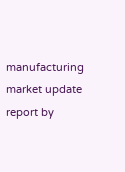manufacturing market update report by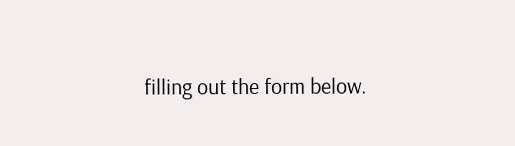filling out the form below.